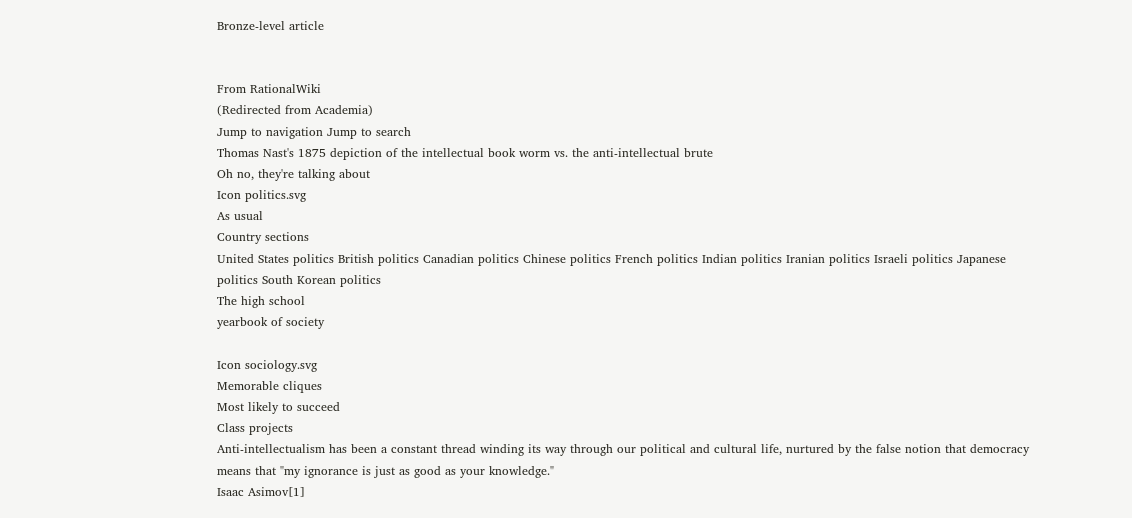Bronze-level article


From RationalWiki
(Redirected from Academia)
Jump to navigation Jump to search
Thomas Nast's 1875 depiction of the intellectual book worm vs. the anti-intellectual brute
Oh no, they're talking about
Icon politics.svg
As usual
Country sections
United States politics British politics Canadian politics Chinese politics French politics Indian politics Iranian politics Israeli politics Japanese politics South Korean politics
The high school
yearbook of society

Icon sociology.svg
Memorable cliques
Most likely to succeed
Class projects
Anti-intellectualism has been a constant thread winding its way through our political and cultural life, nurtured by the false notion that democracy means that "my ignorance is just as good as your knowledge."
Isaac Asimov[1]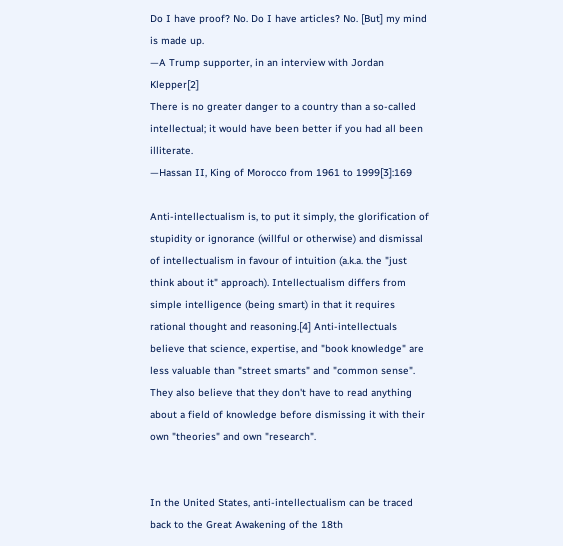Do I have proof? No. Do I have articles? No. [But] my mind is made up.
—A Trump supporter, in an interview with Jordan Klepper[2]
There is no greater danger to a country than a so-called intellectual; it would have been better if you had all been illiterate.
—Hassan II, King of Morocco from 1961 to 1999[3]:169

Anti-intellectualism is, to put it simply, the glorification of stupidity or ignorance (willful or otherwise) and dismissal of intellectualism in favour of intuition (a.k.a. the "just think about it" approach). Intellectualism differs from simple intelligence (being smart) in that it requires rational thought and reasoning.[4] Anti-intellectuals believe that science, expertise, and "book knowledge" are less valuable than "street smarts" and "common sense". They also believe that they don't have to read anything about a field of knowledge before dismissing it with their own "theories" and own "research".


In the United States, anti-intellectualism can be traced back to the Great Awakening of the 18th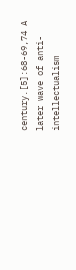century.[5]:68-69,74 A later wave of anti-intellectualism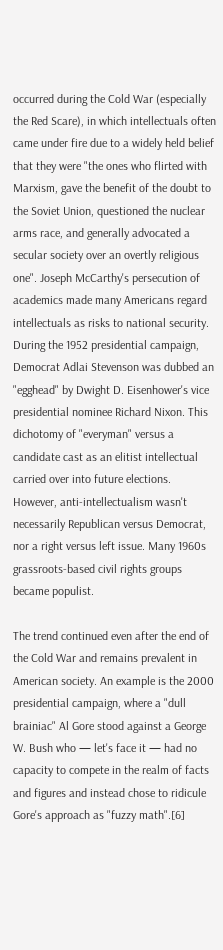occurred during the Cold War (especially the Red Scare), in which intellectuals often came under fire due to a widely held belief that they were "the ones who flirted with Marxism, gave the benefit of the doubt to the Soviet Union, questioned the nuclear arms race, and generally advocated a secular society over an overtly religious one". Joseph McCarthy's persecution of academics made many Americans regard intellectuals as risks to national security. During the 1952 presidential campaign, Democrat Adlai Stevenson was dubbed an "egghead" by Dwight D. Eisenhower's vice presidential nominee Richard Nixon. This dichotomy of "everyman" versus a candidate cast as an elitist intellectual carried over into future elections. However, anti-intellectualism wasn't necessarily Republican versus Democrat, nor a right versus left issue. Many 1960s grassroots-based civil rights groups became populist.

The trend continued even after the end of the Cold War and remains prevalent in American society. An example is the 2000 presidential campaign, where a "dull brainiac" Al Gore stood against a George W. Bush who — let's face it — had no capacity to compete in the realm of facts and figures and instead chose to ridicule Gore's approach as "fuzzy math".[6]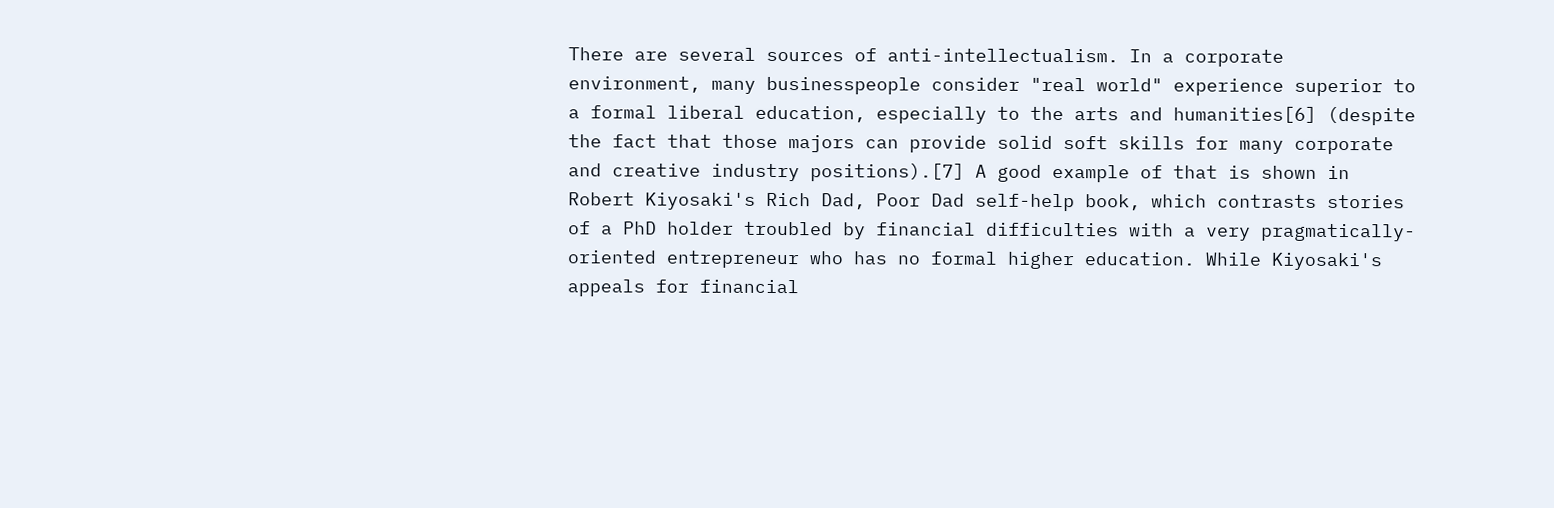There are several sources of anti-intellectualism. In a corporate environment, many businesspeople consider "real world" experience superior to a formal liberal education, especially to the arts and humanities[6] (despite the fact that those majors can provide solid soft skills for many corporate and creative industry positions).[7] A good example of that is shown in Robert Kiyosaki's Rich Dad, Poor Dad self-help book, which contrasts stories of a PhD holder troubled by financial difficulties with a very pragmatically-oriented entrepreneur who has no formal higher education. While Kiyosaki's appeals for financial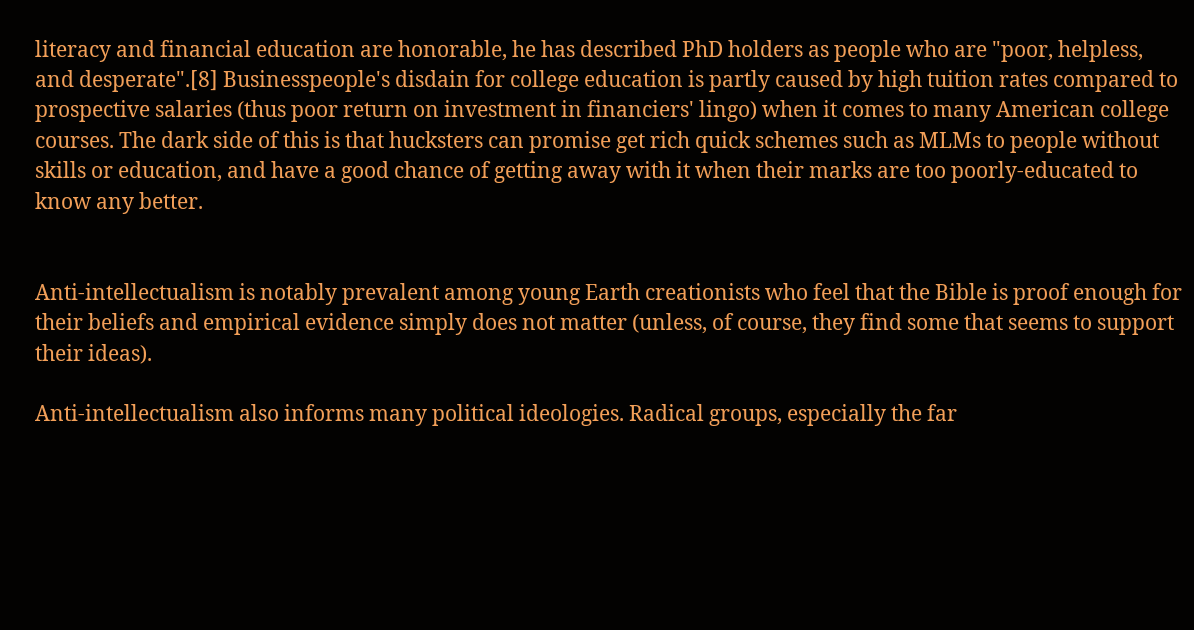literacy and financial education are honorable, he has described PhD holders as people who are "poor, helpless, and desperate".[8] Businesspeople's disdain for college education is partly caused by high tuition rates compared to prospective salaries (thus poor return on investment in financiers' lingo) when it comes to many American college courses. The dark side of this is that hucksters can promise get rich quick schemes such as MLMs to people without skills or education, and have a good chance of getting away with it when their marks are too poorly-educated to know any better.


Anti-intellectualism is notably prevalent among young Earth creationists who feel that the Bible is proof enough for their beliefs and empirical evidence simply does not matter (unless, of course, they find some that seems to support their ideas).

Anti-intellectualism also informs many political ideologies. Radical groups, especially the far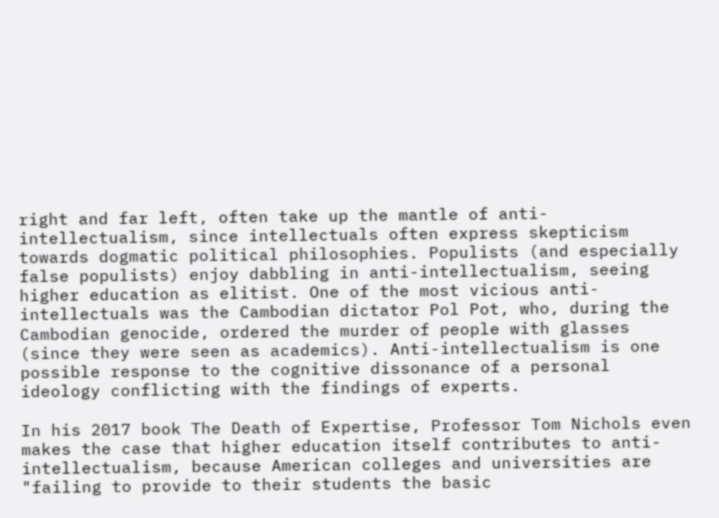right and far left, often take up the mantle of anti-intellectualism, since intellectuals often express skepticism towards dogmatic political philosophies. Populists (and especially false populists) enjoy dabbling in anti-intellectualism, seeing higher education as elitist. One of the most vicious anti-intellectuals was the Cambodian dictator Pol Pot, who, during the Cambodian genocide, ordered the murder of people with glasses (since they were seen as academics). Anti-intellectualism is one possible response to the cognitive dissonance of a personal ideology conflicting with the findings of experts.

In his 2017 book The Death of Expertise, Professor Tom Nichols even makes the case that higher education itself contributes to anti-intellectualism, because American colleges and universities are "failing to provide to their students the basic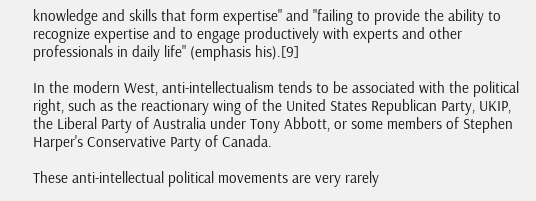knowledge and skills that form expertise" and "failing to provide the ability to recognize expertise and to engage productively with experts and other professionals in daily life" (emphasis his).[9]

In the modern West, anti-intellectualism tends to be associated with the political right, such as the reactionary wing of the United States Republican Party, UKIP, the Liberal Party of Australia under Tony Abbott, or some members of Stephen Harper's Conservative Party of Canada.

These anti-intellectual political movements are very rarely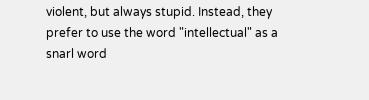violent, but always stupid. Instead, they prefer to use the word "intellectual" as a snarl word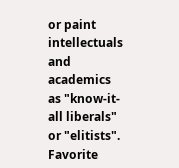or paint intellectuals and academics as "know-it-all liberals" or "elitists". Favorite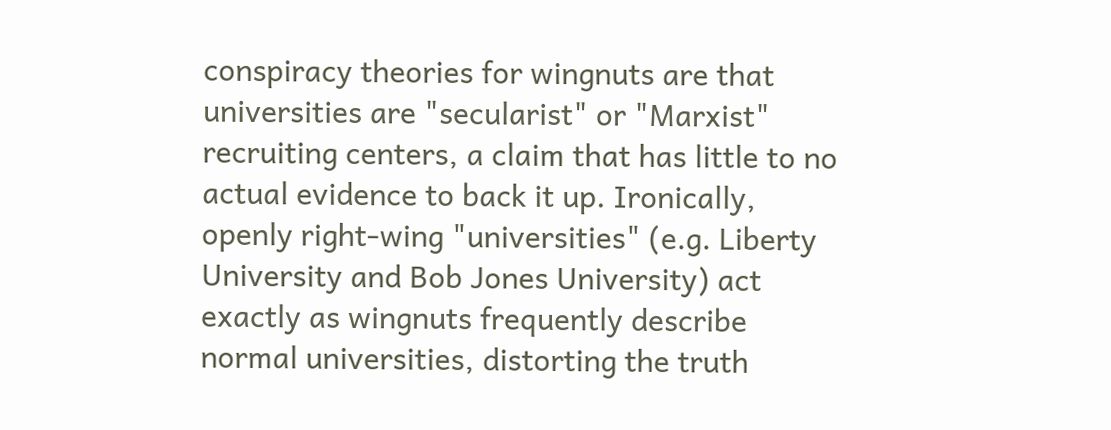conspiracy theories for wingnuts are that universities are "secularist" or "Marxist" recruiting centers, a claim that has little to no actual evidence to back it up. Ironically, openly right-wing "universities" (e.g. Liberty University and Bob Jones University) act exactly as wingnuts frequently describe normal universities, distorting the truth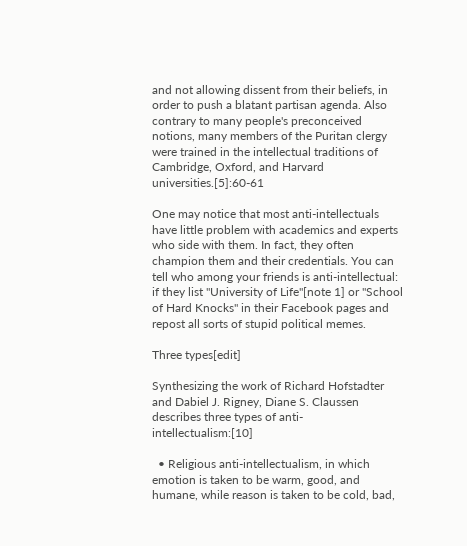and not allowing dissent from their beliefs, in order to push a blatant partisan agenda. Also contrary to many people's preconceived notions, many members of the Puritan clergy were trained in the intellectual traditions of Cambridge, Oxford, and Harvard universities.[5]:60-61

One may notice that most anti-intellectuals have little problem with academics and experts who side with them. In fact, they often champion them and their credentials. You can tell who among your friends is anti-intellectual: if they list "University of Life"[note 1] or "School of Hard Knocks" in their Facebook pages and repost all sorts of stupid political memes.

Three types[edit]

Synthesizing the work of Richard Hofstadter and Dabiel J. Rigney, Diane S. Claussen describes three types of anti-intellectualism:[10]

  • Religious anti-intellectualism, in which emotion is taken to be warm, good, and humane, while reason is taken to be cold, bad,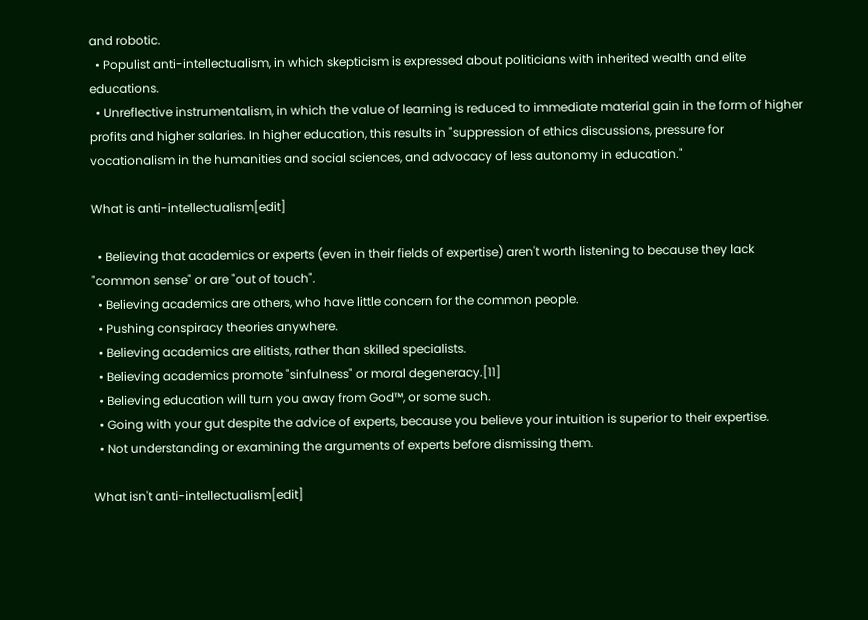and robotic.
  • Populist anti-intellectualism, in which skepticism is expressed about politicians with inherited wealth and elite educations.
  • Unreflective instrumentalism, in which the value of learning is reduced to immediate material gain in the form of higher profits and higher salaries. In higher education, this results in "suppression of ethics discussions, pressure for vocationalism in the humanities and social sciences, and advocacy of less autonomy in education."

What is anti-intellectualism[edit]

  • Believing that academics or experts (even in their fields of expertise) aren't worth listening to because they lack "common sense" or are "out of touch".
  • Believing academics are others, who have little concern for the common people.
  • Pushing conspiracy theories anywhere.
  • Believing academics are elitists, rather than skilled specialists.
  • Believing academics promote "sinfulness" or moral degeneracy.[11]
  • Believing education will turn you away from God™, or some such.
  • Going with your gut despite the advice of experts, because you believe your intuition is superior to their expertise.
  • Not understanding or examining the arguments of experts before dismissing them.

What isn't anti-intellectualism[edit]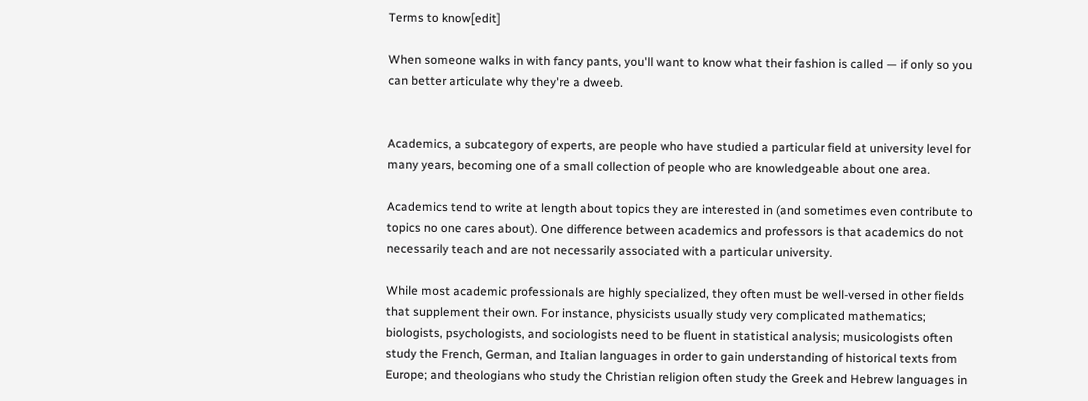Terms to know[edit]

When someone walks in with fancy pants, you'll want to know what their fashion is called — if only so you can better articulate why they're a dweeb.


Academics, a subcategory of experts, are people who have studied a particular field at university level for many years, becoming one of a small collection of people who are knowledgeable about one area.

Academics tend to write at length about topics they are interested in (and sometimes even contribute to topics no one cares about). One difference between academics and professors is that academics do not necessarily teach and are not necessarily associated with a particular university.

While most academic professionals are highly specialized, they often must be well-versed in other fields that supplement their own. For instance, physicists usually study very complicated mathematics; biologists, psychologists, and sociologists need to be fluent in statistical analysis; musicologists often study the French, German, and Italian languages in order to gain understanding of historical texts from Europe; and theologians who study the Christian religion often study the Greek and Hebrew languages in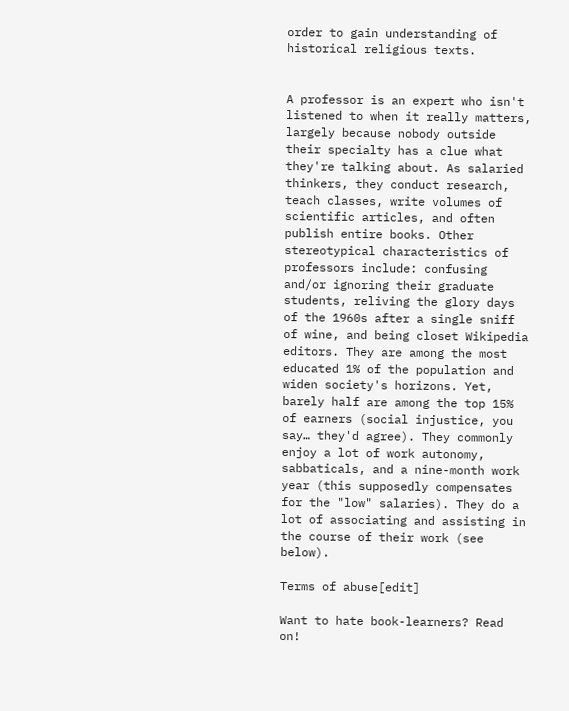order to gain understanding of historical religious texts.


A professor is an expert who isn't listened to when it really matters, largely because nobody outside their specialty has a clue what they're talking about. As salaried thinkers, they conduct research, teach classes, write volumes of scientific articles, and often publish entire books. Other stereotypical characteristics of professors include: confusing and/or ignoring their graduate students, reliving the glory days of the 1960s after a single sniff of wine, and being closet Wikipedia editors. They are among the most educated 1% of the population and widen society's horizons. Yet, barely half are among the top 15% of earners (social injustice, you say… they'd agree). They commonly enjoy a lot of work autonomy, sabbaticals, and a nine-month work year (this supposedly compensates for the "low" salaries). They do a lot of associating and assisting in the course of their work (see below).

Terms of abuse[edit]

Want to hate book-learners? Read on!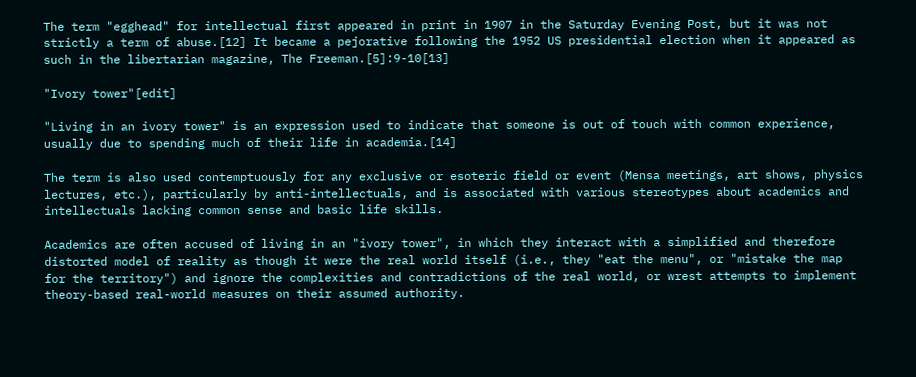The term "egghead" for intellectual first appeared in print in 1907 in the Saturday Evening Post, but it was not strictly a term of abuse.[12] It became a pejorative following the 1952 US presidential election when it appeared as such in the libertarian magazine, The Freeman.[5]:9-10[13]

"Ivory tower"[edit]

"Living in an ivory tower" is an expression used to indicate that someone is out of touch with common experience, usually due to spending much of their life in academia.[14]

The term is also used contemptuously for any exclusive or esoteric field or event (Mensa meetings, art shows, physics lectures, etc.), particularly by anti-intellectuals, and is associated with various stereotypes about academics and intellectuals lacking common sense and basic life skills.

Academics are often accused of living in an "ivory tower", in which they interact with a simplified and therefore distorted model of reality as though it were the real world itself (i.e., they "eat the menu", or "mistake the map for the territory") and ignore the complexities and contradictions of the real world, or wrest attempts to implement theory-based real-world measures on their assumed authority.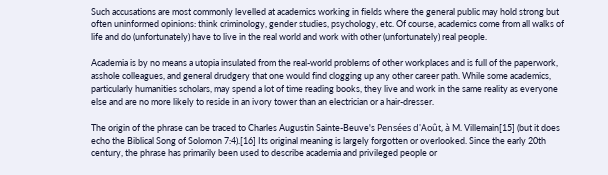Such accusations are most commonly levelled at academics working in fields where the general public may hold strong but often uninformed opinions: think criminology, gender studies, psychology, etc. Of course, academics come from all walks of life and do (unfortunately) have to live in the real world and work with other (unfortunately) real people.

Academia is by no means a utopia insulated from the real-world problems of other workplaces and is full of the paperwork, asshole colleagues, and general drudgery that one would find clogging up any other career path. While some academics, particularly humanities scholars, may spend a lot of time reading books, they live and work in the same reality as everyone else and are no more likely to reside in an ivory tower than an electrician or a hair-dresser.

The origin of the phrase can be traced to Charles Augustin Sainte-Beuve's Pensées d'Août, à M. Villemain[15] (but it does echo the Biblical Song of Solomon 7:4).[16] Its original meaning is largely forgotten or overlooked. Since the early 20th century, the phrase has primarily been used to describe academia and privileged people or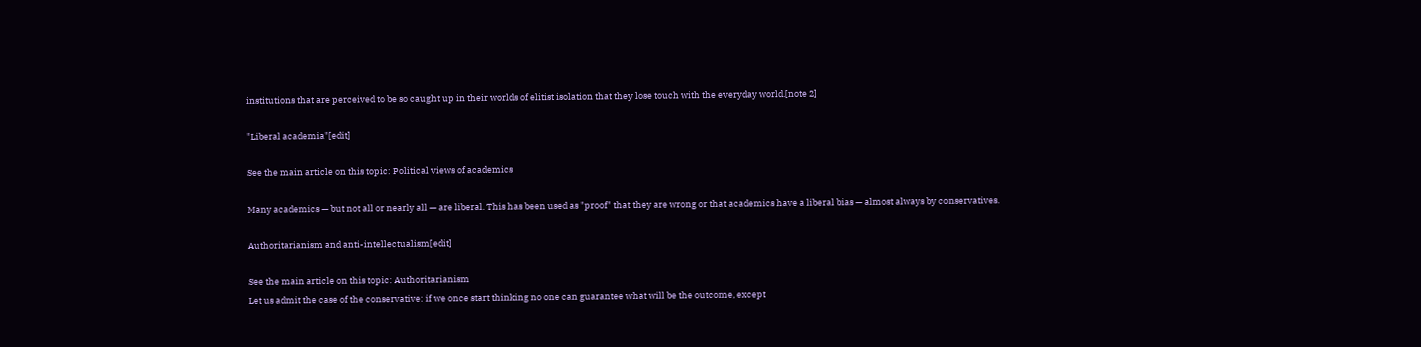institutions that are perceived to be so caught up in their worlds of elitist isolation that they lose touch with the everyday world.[note 2]

"Liberal academia"[edit]

See the main article on this topic: Political views of academics

Many academics — but not all or nearly all — are liberal. This has been used as "proof" that they are wrong or that academics have a liberal bias — almost always by conservatives.

Authoritarianism and anti-intellectualism[edit]

See the main article on this topic: Authoritarianism
Let us admit the case of the conservative: if we once start thinking no one can guarantee what will be the outcome, except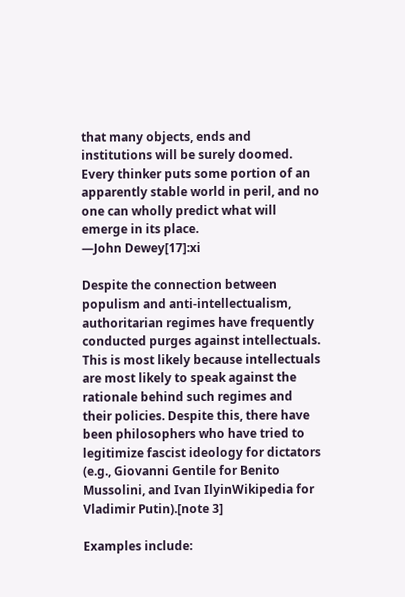that many objects, ends and institutions will be surely doomed. Every thinker puts some portion of an apparently stable world in peril, and no one can wholly predict what will emerge in its place.
—John Dewey[17]:xi

Despite the connection between populism and anti-intellectualism, authoritarian regimes have frequently conducted purges against intellectuals. This is most likely because intellectuals are most likely to speak against the rationale behind such regimes and their policies. Despite this, there have been philosophers who have tried to legitimize fascist ideology for dictators (e.g., Giovanni Gentile for Benito Mussolini, and Ivan IlyinWikipedia for Vladimir Putin).[note 3]

Examples include: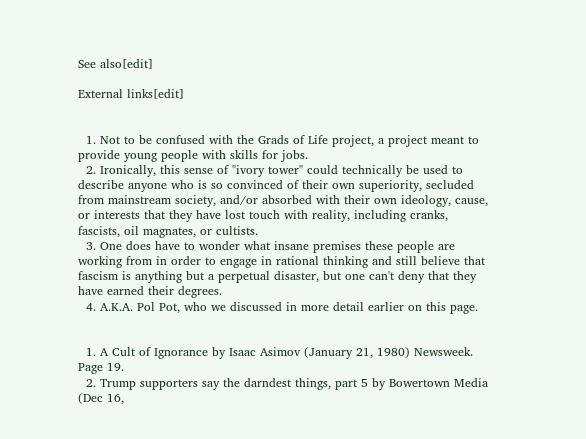See also[edit]

External links[edit]


  1. Not to be confused with the Grads of Life project, a project meant to provide young people with skills for jobs.
  2. Ironically, this sense of "ivory tower" could technically be used to describe anyone who is so convinced of their own superiority, secluded from mainstream society, and/or absorbed with their own ideology, cause, or interests that they have lost touch with reality, including cranks, fascists, oil magnates, or cultists.
  3. One does have to wonder what insane premises these people are working from in order to engage in rational thinking and still believe that fascism is anything but a perpetual disaster, but one can't deny that they have earned their degrees.
  4. A.K.A. Pol Pot, who we discussed in more detail earlier on this page.


  1. A Cult of Ignorance by Isaac Asimov (January 21, 1980) Newsweek. Page 19.
  2. Trump supporters say the darndest things, part 5 by Bowertown Media (Dec 16,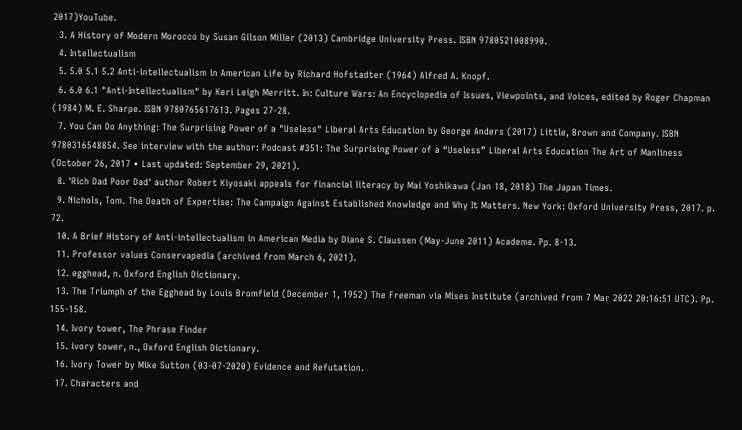2017)YouTube.
  3. A History of Modern Morocco by Susan Gilson Miller (2013) Cambridge University Press. ISBN 9780521008990.
  4. Intellectualism
  5. 5.0 5.1 5.2 Anti-intellectualism in American Life by Richard Hofstadter (1964) Alfred A. Knopf.
  6. 6.0 6.1 "Anti-Intellectualism" by Keri Leigh Merritt. In: Culture Wars: An Encyclopedia of Issues, Viewpoints, and Voices, edited by Roger Chapman (1984) M. E. Sharpe. ISBN 9780765617613. Pages 27-28.
  7. You Can Do Anything: The Surprising Power of a "Useless" Liberal Arts Education by George Anders (2017) Little, Brown and Company. ISBN 9780316548854. See interview with the author: Podcast #351: The Surprising Power of a “Useless” Liberal Arts Education The Art of Manliness (October 26, 2017 • Last updated: September 29, 2021).
  8. 'Rich Dad Poor Dad' author Robert Kiyosaki appeals for financial literacy by Mai Yoshikawa (Jan 18, 2018) The Japan Times.
  9. Nichols, Tom. The Death of Expertise: The Campaign Against Established Knowledge and Why It Matters. New York: Oxford University Press, 2017. p. 72.
  10. A Brief History of Anti-intellectualism in American Media by Diane S. Claussen (May-June 2011) Academe. Pp. 8-13.
  11. Professor values Conservapedia (archived from March 6, 2021).
  12. egghead, n. Oxford English Dictionary.
  13. The Triumph of the Egghead by Louis Bromfield (December 1, 1952) The Freeman via Mises Institute (archived from 7 Mar 2022 20:16:51 UTC). Pp. 155-158.
  14. Ivory tower, The Phrase Finder
  15. ivory tower, n., Oxford English Dictionary.
  16. Ivory Tower by Mike Sutton (03-07-2020) Evidence and Refutation.
  17. Characters and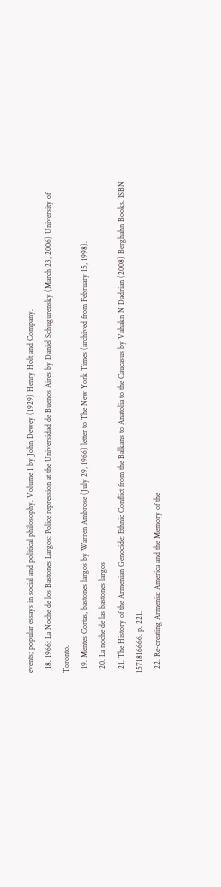events; popular essays in social and political philosophy. Volume 1 by John Dewey (1929) Henry Holt and Company.
  18. 1966: La Noche de los Bastones Largos: Police repression at the Universidad de Buenos Aires by Daniel Schugurensky (March 23, 2006) University of Toronto.
  19. Mentes Cortas, bastones largos by Warren Ambrose (July 29, 1966) letter to The New York Times (archived from February 15, 1998).
  20. La noche de las bastones largos
  21. The History of the Armenian Genocide: Ethnic Conflict from the Balkans to Anatolia to the Caucasus by Vahakn N Dadrian (2008) Berghahn Books. ISBN 1571816666. p. 221.
  22. Re-creating Armenia: America and the Memory of the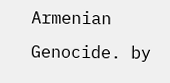Armenian Genocide. by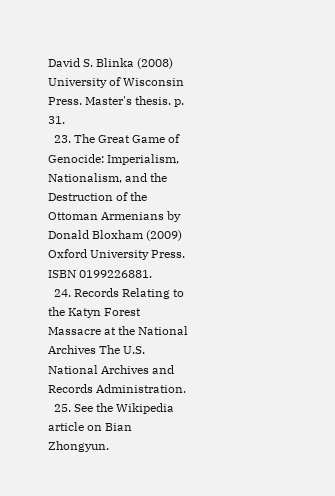David S. Blinka (2008) University of Wisconsin Press. Master's thesis. p. 31.
  23. The Great Game of Genocide: Imperialism, Nationalism, and the Destruction of the Ottoman Armenians by Donald Bloxham (2009) Oxford University Press. ISBN 0199226881.
  24. Records Relating to the Katyn Forest Massacre at the National Archives The U.S. National Archives and Records Administration.
  25. See the Wikipedia article on Bian Zhongyun.